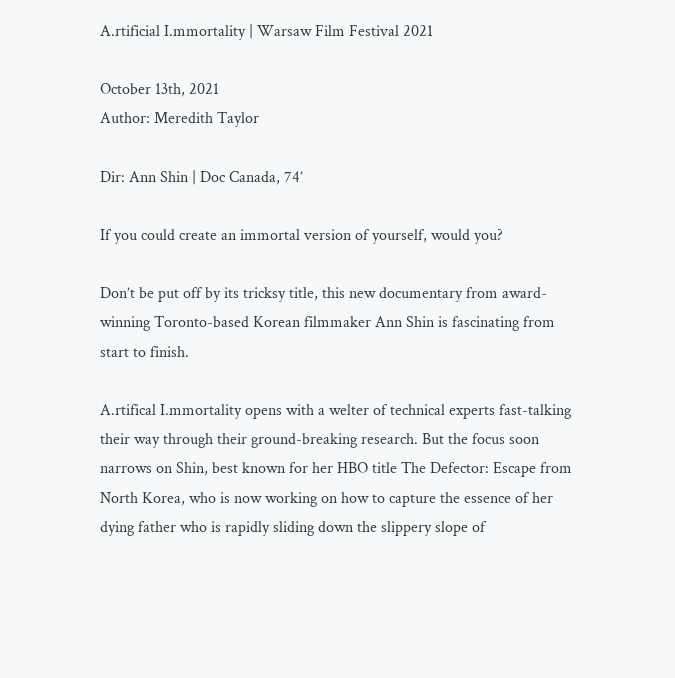A.rtificial I.mmortality | Warsaw Film Festival 2021

October 13th, 2021
Author: Meredith Taylor

Dir: Ann Shin | Doc Canada, 74’

If you could create an immortal version of yourself, would you?

Don’t be put off by its tricksy title, this new documentary from award-winning Toronto-based Korean filmmaker Ann Shin is fascinating from start to finish.

A.rtifical I.mmortality opens with a welter of technical experts fast-talking their way through their ground-breaking research. But the focus soon narrows on Shin, best known for her HBO title The Defector: Escape from North Korea, who is now working on how to capture the essence of her dying father who is rapidly sliding down the slippery slope of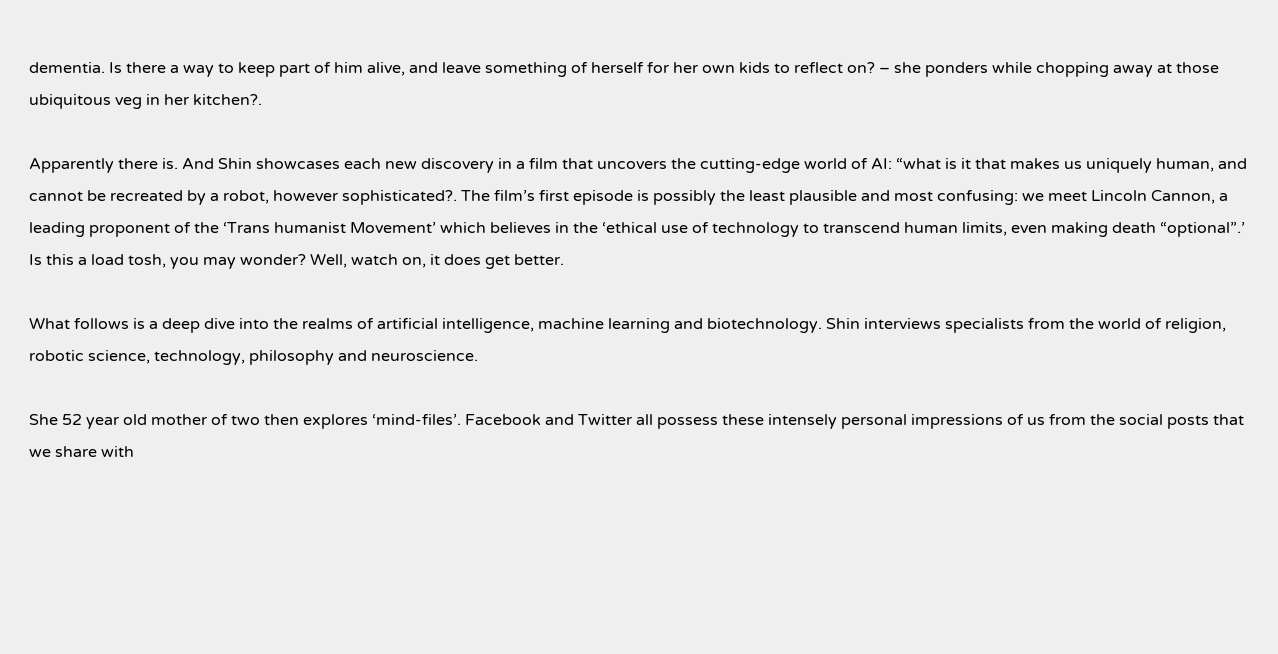dementia. Is there a way to keep part of him alive, and leave something of herself for her own kids to reflect on? – she ponders while chopping away at those ubiquitous veg in her kitchen?.

Apparently there is. And Shin showcases each new discovery in a film that uncovers the cutting-edge world of AI: “what is it that makes us uniquely human, and cannot be recreated by a robot, however sophisticated?. The film’s first episode is possibly the least plausible and most confusing: we meet Lincoln Cannon, a leading proponent of the ‘Trans humanist Movement’ which believes in the ‘ethical use of technology to transcend human limits, even making death “optional”.’ Is this a load tosh, you may wonder? Well, watch on, it does get better.

What follows is a deep dive into the realms of artificial intelligence, machine learning and biotechnology. Shin interviews specialists from the world of religion, robotic science, technology, philosophy and neuroscience.

She 52 year old mother of two then explores ‘mind-files’. Facebook and Twitter all possess these intensely personal impressions of us from the social posts that we share with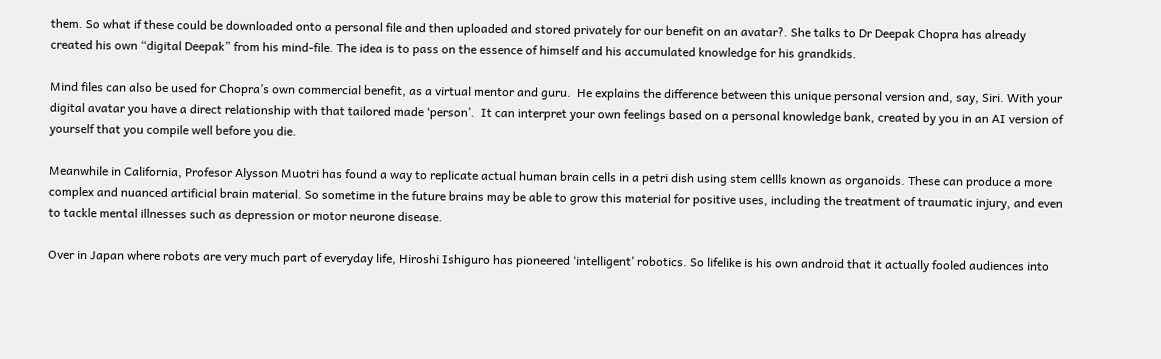them. So what if these could be downloaded onto a personal file and then uploaded and stored privately for our benefit on an avatar?. She talks to Dr Deepak Chopra has already created his own “digital Deepak” from his mind-file. The idea is to pass on the essence of himself and his accumulated knowledge for his grandkids.

Mind files can also be used for Chopra’s own commercial benefit, as a virtual mentor and guru.  He explains the difference between this unique personal version and, say, Siri. With your digital avatar you have a direct relationship with that tailored made ‘person’.  It can interpret your own feelings based on a personal knowledge bank, created by you in an AI version of yourself that you compile well before you die.

Meanwhile in California, Profesor Alysson Muotri has found a way to replicate actual human brain cells in a petri dish using stem cellls known as organoids. These can produce a more complex and nuanced artificial brain material. So sometime in the future brains may be able to grow this material for positive uses, including the treatment of traumatic injury, and even to tackle mental illnesses such as depression or motor neurone disease.

Over in Japan where robots are very much part of everyday life, Hiroshi Ishiguro has pioneered ‘intelligent’ robotics. So lifelike is his own android that it actually fooled audiences into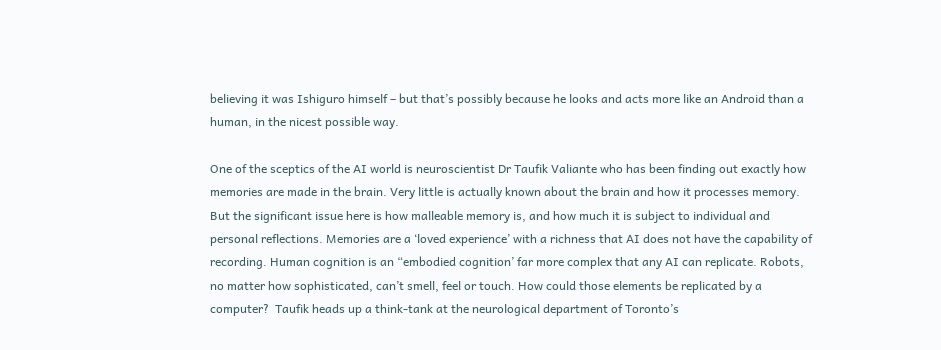believing it was Ishiguro himself – but that’s possibly because he looks and acts more like an Android than a human, in the nicest possible way.

One of the sceptics of the AI world is neuroscientist Dr Taufik Valiante who has been finding out exactly how memories are made in the brain. Very little is actually known about the brain and how it processes memory. But the significant issue here is how malleable memory is, and how much it is subject to individual and personal reflections. Memories are a ‘loved experience’ with a richness that AI does not have the capability of recording. Human cognition is an “embodied cognition’ far more complex that any AI can replicate. Robots, no matter how sophisticated, can’t smell, feel or touch. How could those elements be replicated by a computer?  Taufik heads up a think-tank at the neurological department of Toronto’s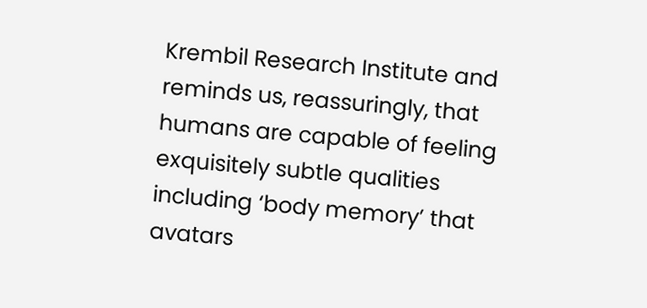Krembil Research Institute and reminds us, reassuringly, that humans are capable of feeling exquisitely subtle qualities including ‘body memory’ that avatars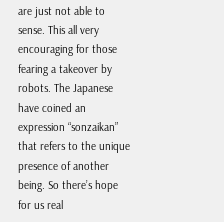are just not able to sense. This all very encouraging for those fearing a takeover by robots. The Japanese have coined an expression “sonzaikan” that refers to the unique presence of another being. So there’s hope for us real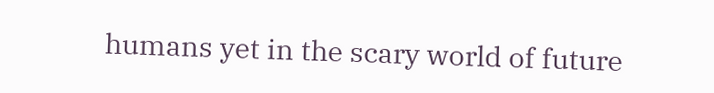humans yet in the scary world of future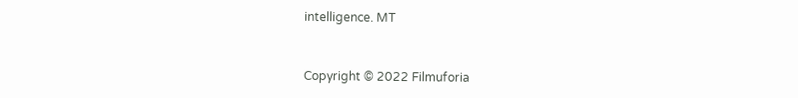intelligence. MT


Copyright © 2022 Filmuforia